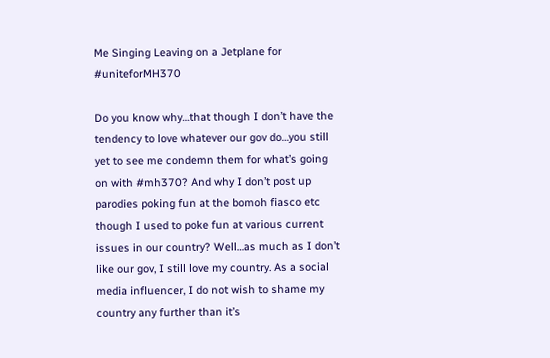Me Singing Leaving on a Jetplane for #uniteforMH370

Do you know why…that though I don’t have the tendency to love whatever our gov do…you still yet to see me condemn them for what’s going on with #mh370? And why I don’t post up parodies poking fun at the bomoh fiasco etc though I used to poke fun at various current issues in our country? Well…as much as I don’t like our gov, I still love my country. As a social media influencer, I do not wish to shame my country any further than it’s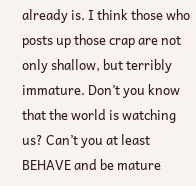already is. I think those who posts up those crap are not only shallow, but terribly immature. Don’t you know that the world is watching us? Can’t you at least BEHAVE and be mature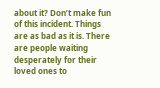about it? Don’t make fun of this incident. Things are as bad as it is. There are people waiting desperately for their loved ones to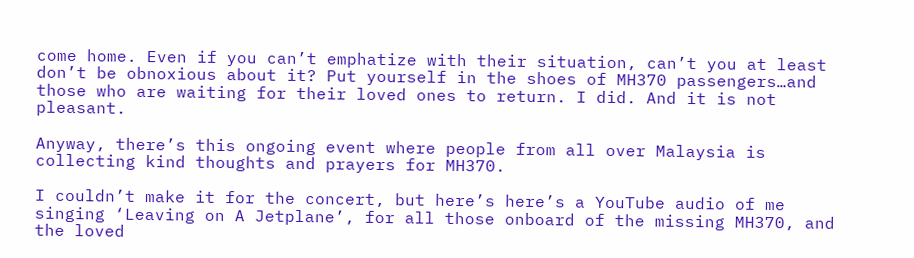come home. Even if you can’t emphatize with their situation, can’t you at least don’t be obnoxious about it? Put yourself in the shoes of MH370 passengers…and those who are waiting for their loved ones to return. I did. And it is not pleasant.

Anyway, there’s this ongoing event where people from all over Malaysia is collecting kind thoughts and prayers for MH370.

I couldn’t make it for the concert, but here’s here’s a YouTube audio of me singing ‘Leaving on A Jetplane’, for all those onboard of the missing MH370, and the loved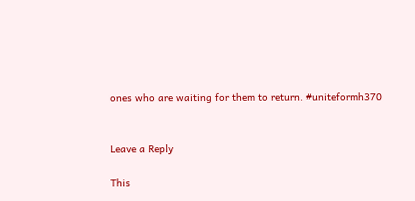ones who are waiting for them to return. #uniteformh370


Leave a Reply

This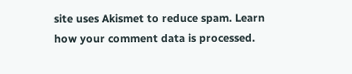site uses Akismet to reduce spam. Learn how your comment data is processed.